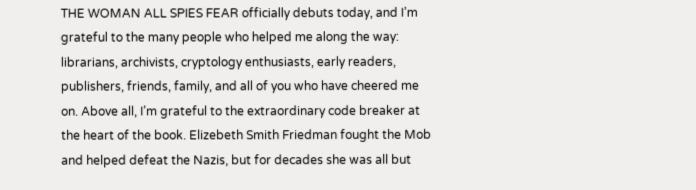THE WOMAN ALL SPIES FEAR officially debuts today, and I’m grateful to the many people who helped me along the way: librarians, archivists, cryptology enthusiasts, early readers, publishers, friends, family, and all of you who have cheered me on. Above all, I’m grateful to the extraordinary code breaker at the heart of the book. Elizebeth Smith Friedman fought the Mob and helped defeat the Nazis, but for decades she was all but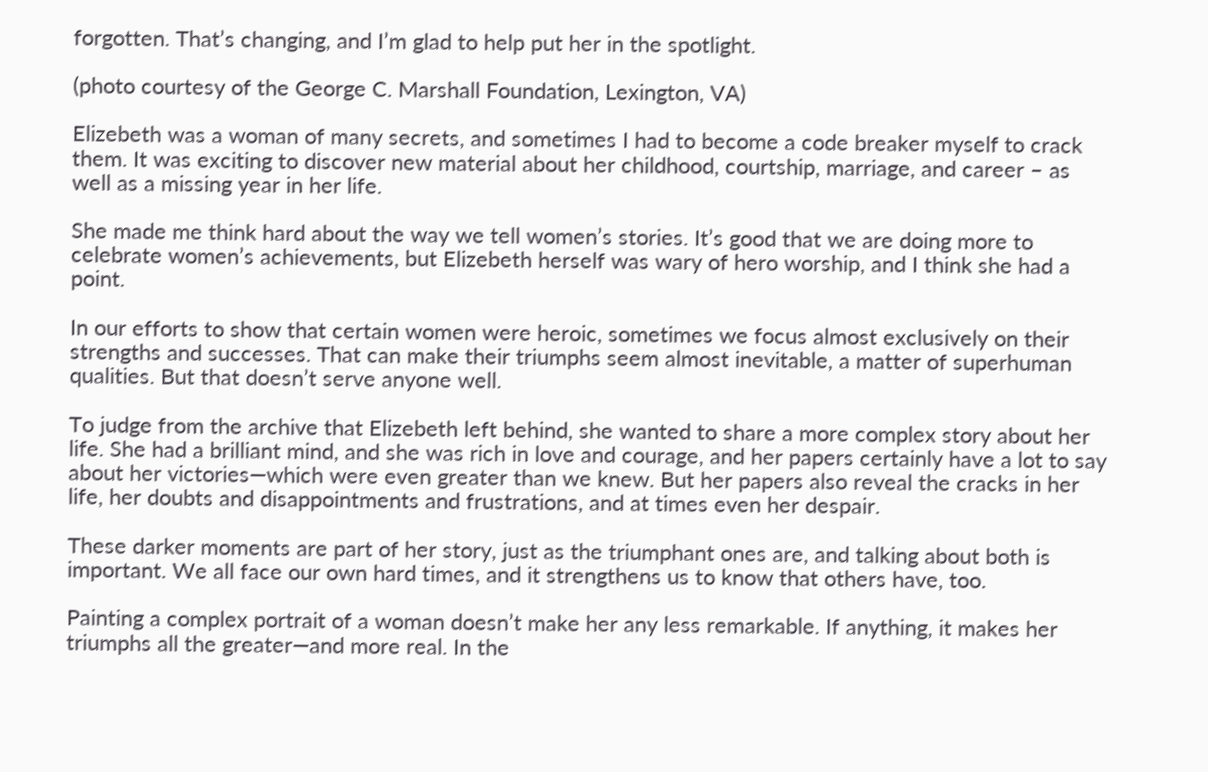forgotten. That’s changing, and I’m glad to help put her in the spotlight.

(photo courtesy of the George C. Marshall Foundation, Lexington, VA)

Elizebeth was a woman of many secrets, and sometimes I had to become a code breaker myself to crack them. It was exciting to discover new material about her childhood, courtship, marriage, and career – as well as a missing year in her life.

She made me think hard about the way we tell women’s stories. It’s good that we are doing more to celebrate women’s achievements, but Elizebeth herself was wary of hero worship, and I think she had a point.

In our efforts to show that certain women were heroic, sometimes we focus almost exclusively on their strengths and successes. That can make their triumphs seem almost inevitable, a matter of superhuman qualities. But that doesn’t serve anyone well.

To judge from the archive that Elizebeth left behind, she wanted to share a more complex story about her life. She had a brilliant mind, and she was rich in love and courage, and her papers certainly have a lot to say about her victories—which were even greater than we knew. But her papers also reveal the cracks in her life, her doubts and disappointments and frustrations, and at times even her despair.

These darker moments are part of her story, just as the triumphant ones are, and talking about both is important. We all face our own hard times, and it strengthens us to know that others have, too.

Painting a complex portrait of a woman doesn’t make her any less remarkable. If anything, it makes her triumphs all the greater—and more real. In the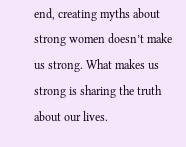end, creating myths about strong women doesn’t make us strong. What makes us strong is sharing the truth about our lives.